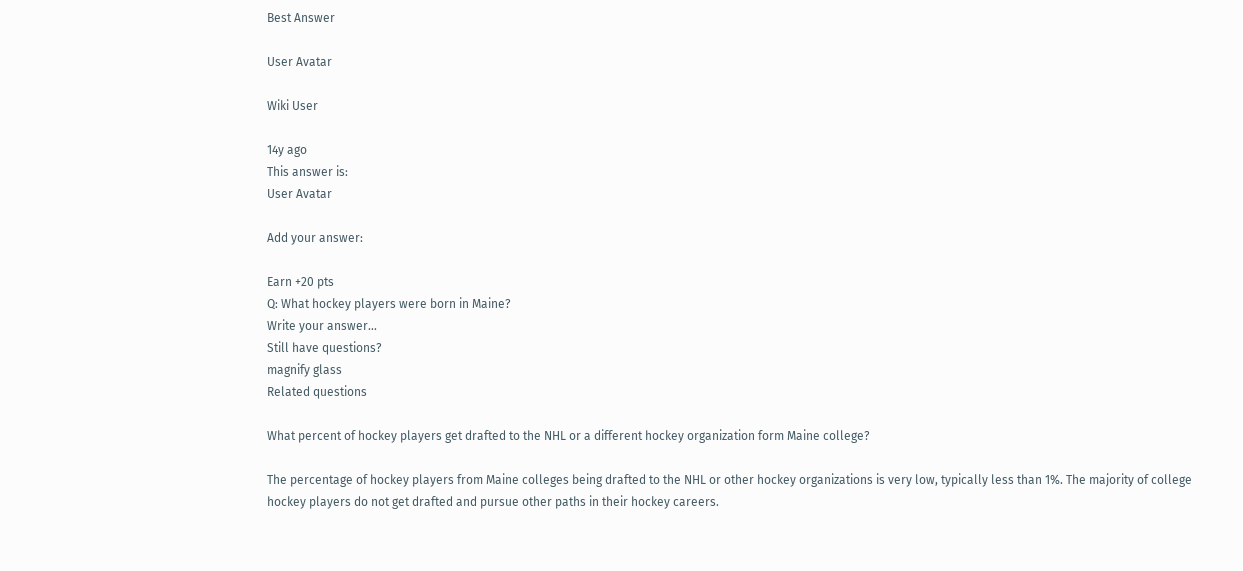Best Answer

User Avatar

Wiki User

14y ago
This answer is:
User Avatar

Add your answer:

Earn +20 pts
Q: What hockey players were born in Maine?
Write your answer...
Still have questions?
magnify glass
Related questions

What percent of hockey players get drafted to the NHL or a different hockey organization form Maine college?

The percentage of hockey players from Maine colleges being drafted to the NHL or other hockey organizations is very low, typically less than 1%. The majority of college hockey players do not get drafted and pursue other paths in their hockey careers.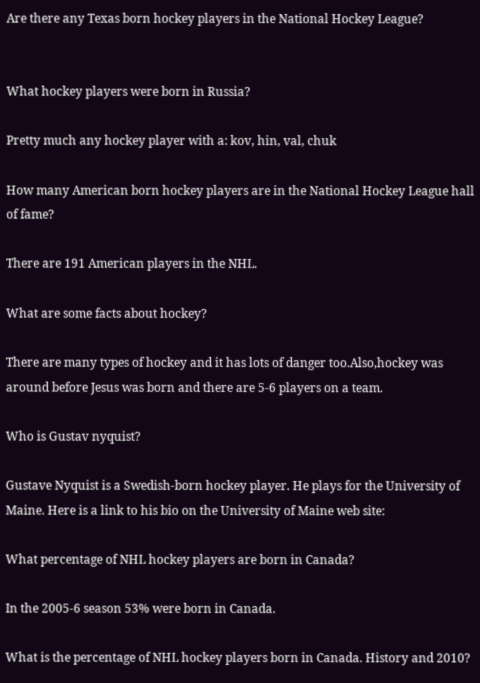Are there any Texas born hockey players in the National Hockey League?


What hockey players were born in Russia?

Pretty much any hockey player with a: kov, hin, val, chuk

How many American born hockey players are in the National Hockey League hall of fame?

There are 191 American players in the NHL.

What are some facts about hockey?

There are many types of hockey and it has lots of danger too.Also,hockey was around before Jesus was born and there are 5-6 players on a team.

Who is Gustav nyquist?

Gustave Nyquist is a Swedish-born hockey player. He plays for the University of Maine. Here is a link to his bio on the University of Maine web site:

What percentage of NHL hockey players are born in Canada?

In the 2005-6 season 53% were born in Canada.

What is the percentage of NHL hockey players born in Canada. History and 2010?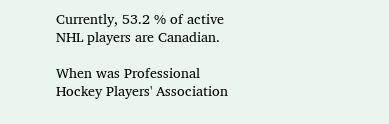Currently, 53.2 % of active NHL players are Canadian.

When was Professional Hockey Players' Association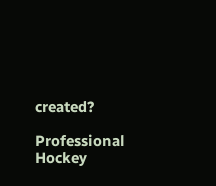created?

Professional Hockey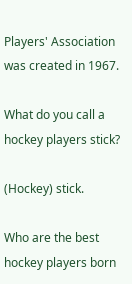Players' Association was created in 1967.

What do you call a hockey players stick?

(Hockey) stick.

Who are the best hockey players born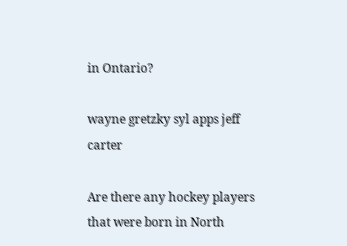in Ontario?

wayne gretzky syl apps jeff carter

Are there any hockey players that were born in North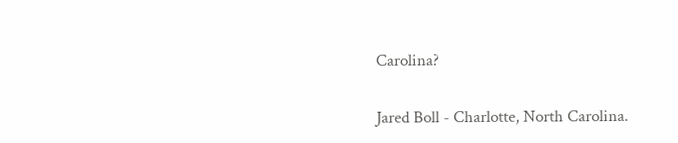Carolina?

Jared Boll - Charlotte, North Carolina.